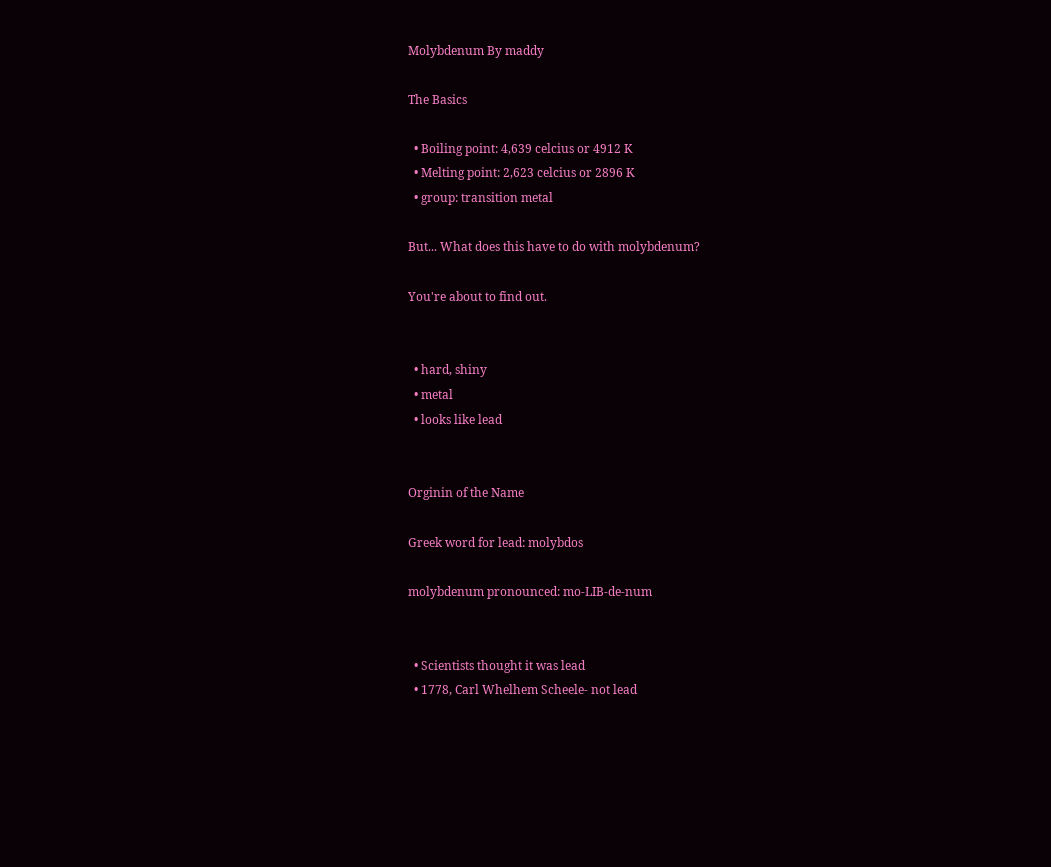Molybdenum By maddy

The Basics

  • Boiling point: 4,639 celcius or 4912 K
  • Melting point: 2,623 celcius or 2896 K
  • group: transition metal

But... What does this have to do with molybdenum?

You're about to find out.


  • hard, shiny
  • metal
  • looks like lead


Orginin of the Name

Greek word for lead: molybdos

molybdenum pronounced: mo-LIB-de-num


  • Scientists thought it was lead
  • 1778, Carl Whelhem Scheele- not lead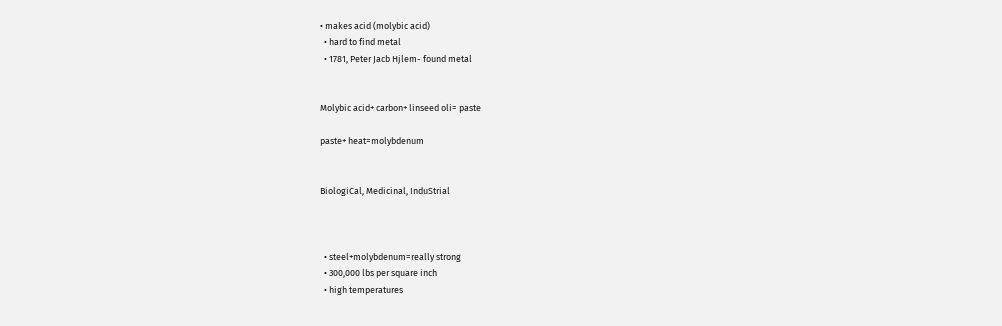• makes acid (molybic acid)
  • hard to find metal
  • 1781, Peter Jacb Hjlem- found metal


Molybic acid+ carbon+ linseed oli= paste

paste+ heat=molybdenum


BiologiCal, Medicinal, InduStrial



  • steel+molybdenum=really strong
  • 300,000 lbs per square inch
  • high temperatures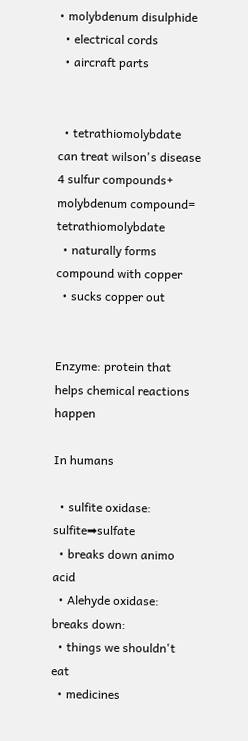• molybdenum disulphide
  • electrical cords
  • aircraft parts


  • tetrathiomolybdate can treat wilson's disease
4 sulfur compounds+ molybdenum compound= tetrathiomolybdate
  • naturally forms compound with copper
  • sucks copper out


Enzyme: protein that helps chemical reactions happen

In humans

  • sulfite oxidase: sulfite➡sulfate
  • breaks down animo acid
  • Alehyde oxidase: breaks down:
  • things we shouldn't eat
  • medicines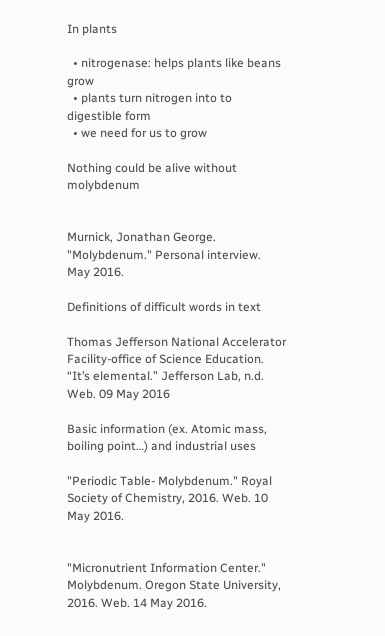In plants

  • nitrogenase: helps plants like beans grow
  • plants turn nitrogen into to digestible form
  • we need for us to grow

Nothing could be alive without molybdenum


Murnick, Jonathan George. "Molybdenum." Personal interview. May 2016.

Definitions of difficult words in text

Thomas Jefferson National Accelerator Facility-office of Science Education. “It’s elemental.” Jefferson Lab, n.d. Web. 09 May 2016

Basic information (ex. Atomic mass, boiling point…) and industrial uses

"Periodic Table- Molybdenum." Royal Society of Chemistry, 2016. Web. 10 May 2016.


"Micronutrient Information Center." Molybdenum. Oregon State University, 2016. Web. 14 May 2016.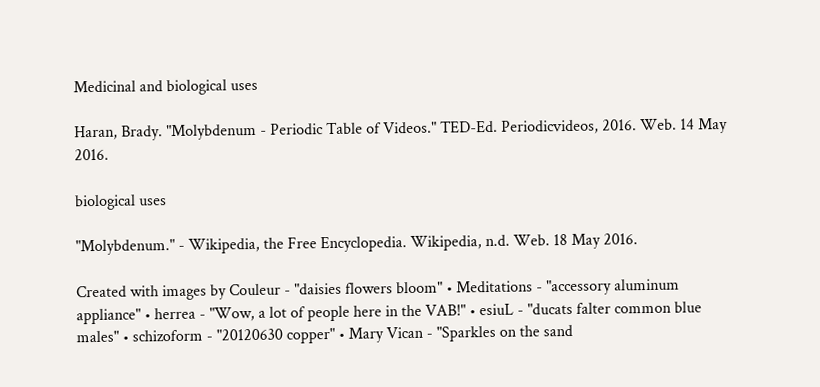Medicinal and biological uses

Haran, Brady. "Molybdenum - Periodic Table of Videos." TED-Ed. Periodicvideos, 2016. Web. 14 May 2016.

biological uses

"Molybdenum." - Wikipedia, the Free Encyclopedia. Wikipedia, n.d. Web. 18 May 2016.

Created with images by Couleur - "daisies flowers bloom" • Meditations - "accessory aluminum appliance" • herrea - "Wow, a lot of people here in the VAB!" • esiuL - "ducats falter common blue males" • schizoform - "20120630 copper" • Mary Vican - "Sparkles on the sand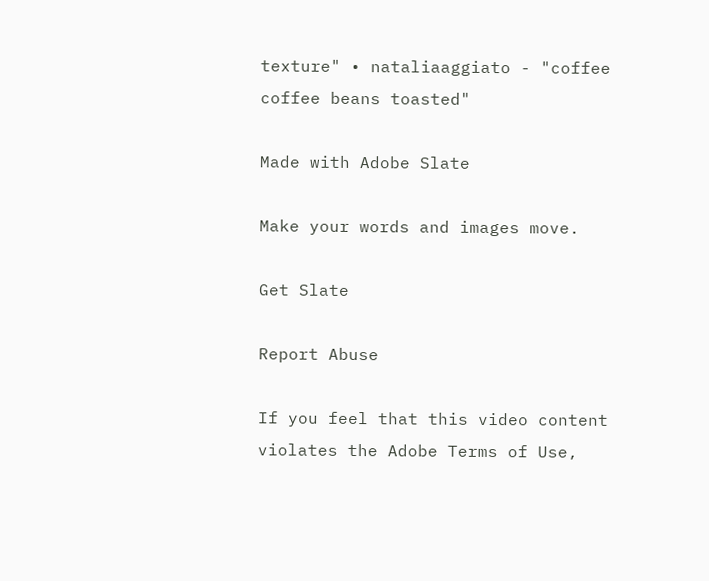texture" • nataliaaggiato - "coffee coffee beans toasted"

Made with Adobe Slate

Make your words and images move.

Get Slate

Report Abuse

If you feel that this video content violates the Adobe Terms of Use,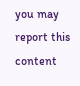you may report this content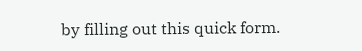by filling out this quick form.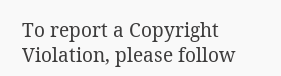To report a Copyright Violation, please follow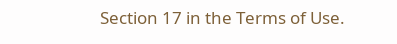Section 17 in the Terms of Use.